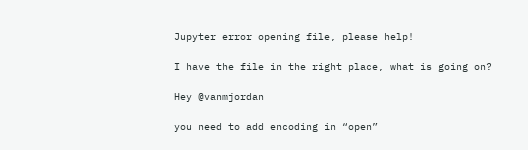Jupyter error opening file, please help!

I have the file in the right place, what is going on?

Hey @vanmjordan

you need to add encoding in “open”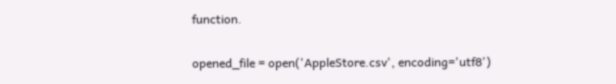function.

opened_file = open('AppleStore.csv', encoding='utf8')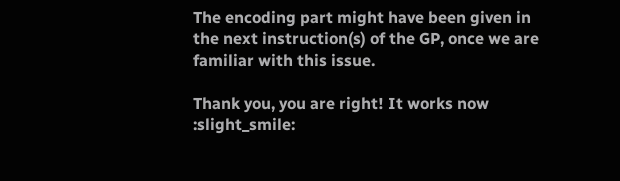The encoding part might have been given in the next instruction(s) of the GP, once we are familiar with this issue.

Thank you, you are right! It works now :slight_smile: